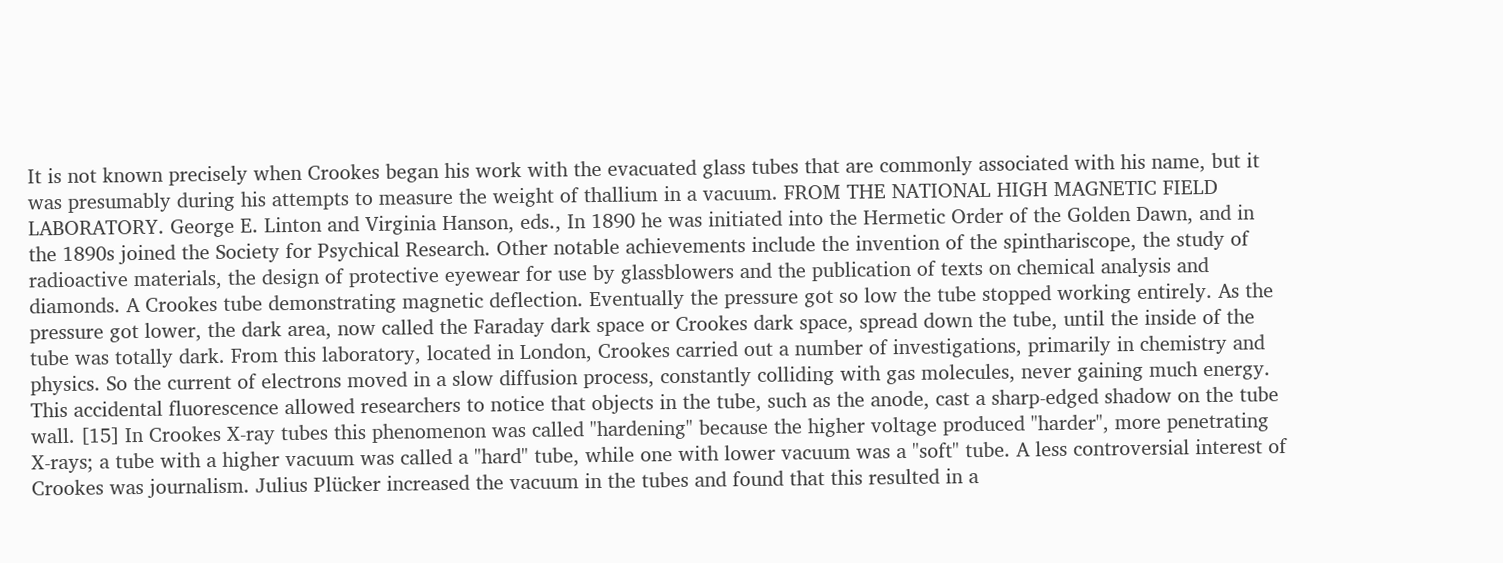It is not known precisely when Crookes began his work with the evacuated glass tubes that are commonly associated with his name, but it was presumably during his attempts to measure the weight of thallium in a vacuum. FROM THE NATIONAL HIGH MAGNETIC FIELD LABORATORY. George E. Linton and Virginia Hanson, eds., In 1890 he was initiated into the Hermetic Order of the Golden Dawn, and in the 1890s joined the Society for Psychical Research. Other notable achievements include the invention of the spinthariscope, the study of radioactive materials, the design of protective eyewear for use by glassblowers and the publication of texts on chemical analysis and diamonds. A Crookes tube demonstrating magnetic deflection. Eventually the pressure got so low the tube stopped working entirely. As the pressure got lower, the dark area, now called the Faraday dark space or Crookes dark space, spread down the tube, until the inside of the tube was totally dark. From this laboratory, located in London, Crookes carried out a number of investigations, primarily in chemistry and physics. So the current of electrons moved in a slow diffusion process, constantly colliding with gas molecules, never gaining much energy. This accidental fluorescence allowed researchers to notice that objects in the tube, such as the anode, cast a sharp-edged shadow on the tube wall. [15] In Crookes X-ray tubes this phenomenon was called "hardening" because the higher voltage produced "harder", more penetrating X-rays; a tube with a higher vacuum was called a "hard" tube, while one with lower vacuum was a "soft" tube. A less controversial interest of Crookes was journalism. Julius Plücker increased the vacuum in the tubes and found that this resulted in a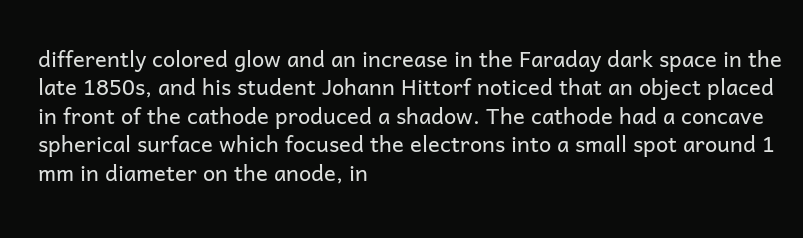differently colored glow and an increase in the Faraday dark space in the late 1850s, and his student Johann Hittorf noticed that an object placed in front of the cathode produced a shadow. The cathode had a concave spherical surface which focused the electrons into a small spot around 1 mm in diameter on the anode, in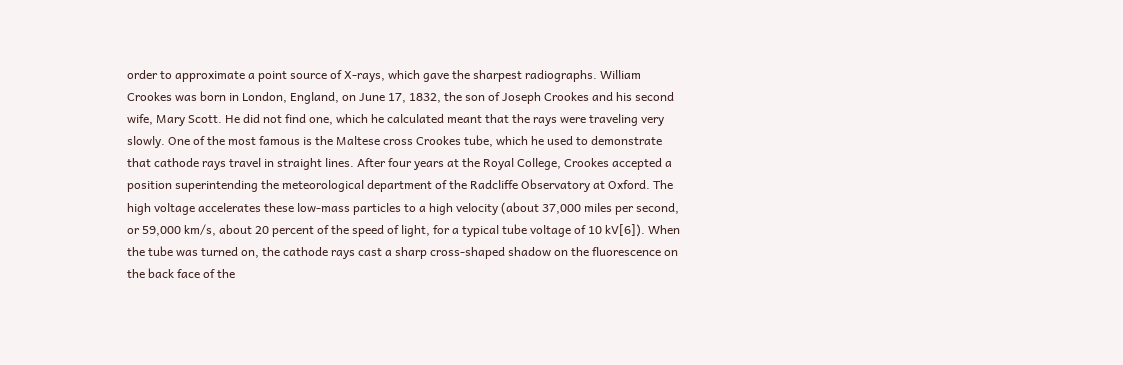order to approximate a point source of X-rays, which gave the sharpest radiographs. William Crookes was born in London, England, on June 17, 1832, the son of Joseph Crookes and his second wife, Mary Scott. He did not find one, which he calculated meant that the rays were traveling very slowly. One of the most famous is the Maltese cross Crookes tube, which he used to demonstrate that cathode rays travel in straight lines. After four years at the Royal College, Crookes accepted a position superintending the meteorological department of the Radcliffe Observatory at Oxford. The high voltage accelerates these low-mass particles to a high velocity (about 37,000 miles per second, or 59,000 km/s, about 20 percent of the speed of light, for a typical tube voltage of 10 kV[6]). When the tube was turned on, the cathode rays cast a sharp cross-shaped shadow on the fluorescence on the back face of the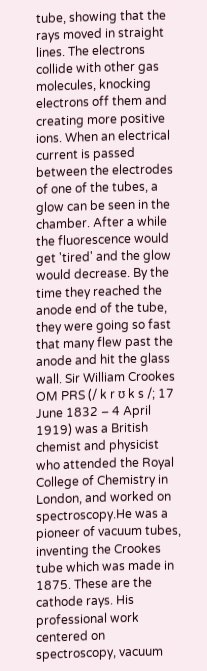tube, showing that the rays moved in straight lines. The electrons collide with other gas molecules, knocking electrons off them and creating more positive ions. When an electrical current is passed between the electrodes of one of the tubes, a glow can be seen in the chamber. After a while the fluorescence would get 'tired' and the glow would decrease. By the time they reached the anode end of the tube, they were going so fast that many flew past the anode and hit the glass wall. Sir William Crookes OM PRS (/ k r ʊ k s /; 17 June 1832 – 4 April 1919) was a British chemist and physicist who attended the Royal College of Chemistry in London, and worked on spectroscopy.He was a pioneer of vacuum tubes, inventing the Crookes tube which was made in 1875. These are the cathode rays. His professional work centered on spectroscopy, vacuum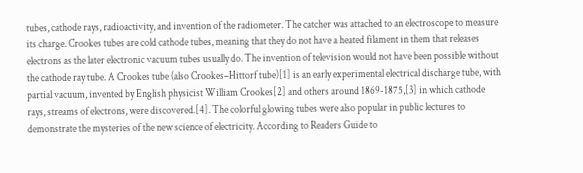tubes, cathode rays, radioactivity, and invention of the radiometer. The catcher was attached to an electroscope to measure its charge. Crookes tubes are cold cathode tubes, meaning that they do not have a heated filament in them that releases electrons as the later electronic vacuum tubes usually do. The invention of television would not have been possible without the cathode ray tube. A Crookes tube (also Crookes–Hittorf tube)[1] is an early experimental electrical discharge tube, with partial vacuum, invented by English physicist William Crookes[2] and others around 1869-1875,[3] in which cathode rays, streams of electrons, were discovered.[4]. The colorful glowing tubes were also popular in public lectures to demonstrate the mysteries of the new science of electricity. According to Readers Guide to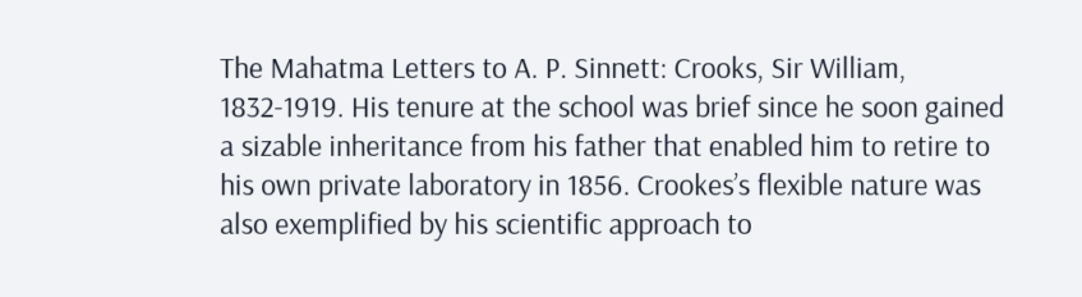The Mahatma Letters to A. P. Sinnett: Crooks, Sir William, 1832-1919. His tenure at the school was brief since he soon gained a sizable inheritance from his father that enabled him to retire to his own private laboratory in 1856. Crookes’s flexible nature was also exemplified by his scientific approach to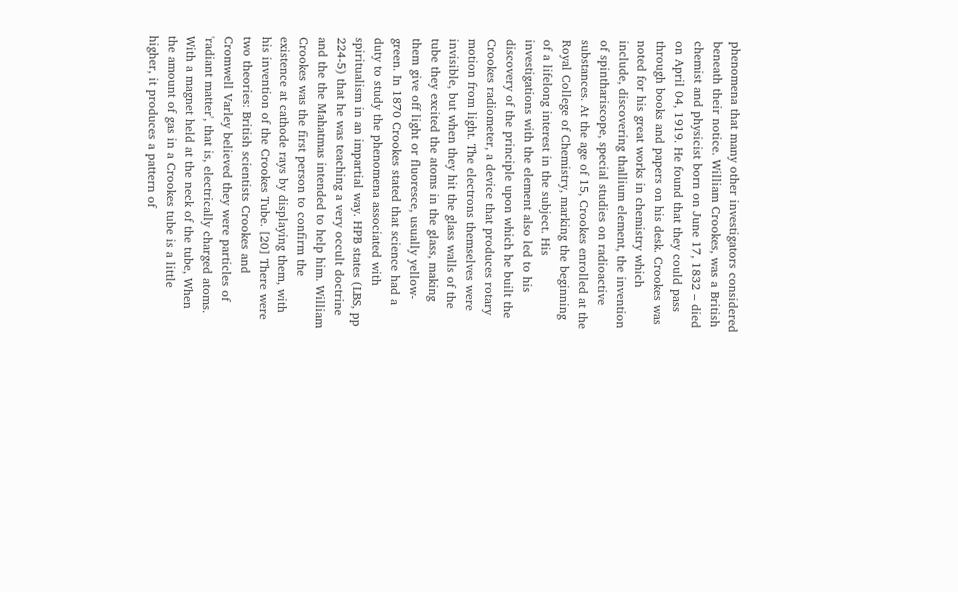phenomena that many other investigators considered beneath their notice. William Crookes, was a British chemist and physicist born on June 17, 1832 – died on April 04, 1919. He found that they could pass through books and papers on his desk. Crookes was noted for his great works in chemistry which include, discovering thallium element, the invention of spinthariscope, special studies on radioactive substances. At the age of 15, Crookes enrolled at the Royal College of Chemistry, marking the beginning of a lifelong interest in the subject. His investigations with the element also led to his discovery of the principle upon which he built the Crookes radiometer, a device that produces rotary motion from light. The electrons themselves were invisible, but when they hit the glass walls of the tube they excited the atoms in the glass, making them give off light or fluoresce, usually yellow-green. In 1870 Crookes stated that science had a duty to study the phenomena associated with spiritualism in an impartial way. HPB states (LBS, pp 224-5) that he was teaching a very occult doctrine and the the Mahatmas intended to help him. William Crookes was the first person to confirm the existence at cathode rays by displaying them, with his invention of the Crookes Tube. [20] There were two theories: British scientists Crookes and Cromwell Varley believed they were particles of 'radiant matter', that is, electrically charged atoms. With a magnet held at the neck of the tube, When the amount of gas in a Crookes tube is a little higher, it produces a pattern of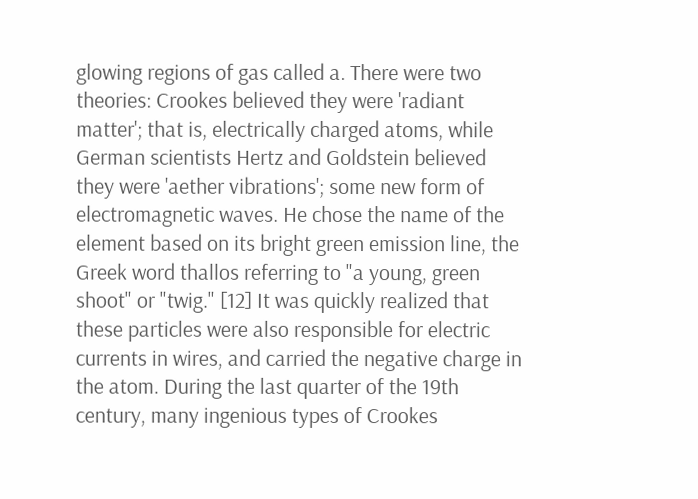glowing regions of gas called a. There were two theories: Crookes believed they were 'radiant matter'; that is, electrically charged atoms, while German scientists Hertz and Goldstein believed they were 'aether vibrations'; some new form of electromagnetic waves. He chose the name of the element based on its bright green emission line, the Greek word thallos referring to "a young, green shoot" or "twig." [12] It was quickly realized that these particles were also responsible for electric currents in wires, and carried the negative charge in the atom. During the last quarter of the 19th century, many ingenious types of Crookes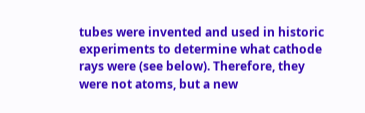tubes were invented and used in historic experiments to determine what cathode rays were (see below). Therefore, they were not atoms, but a new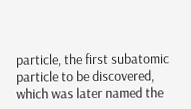particle, the first subatomic particle to be discovered, which was later named the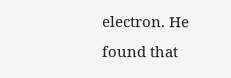electron. He found that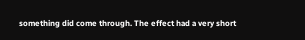something did come through. The effect had a very short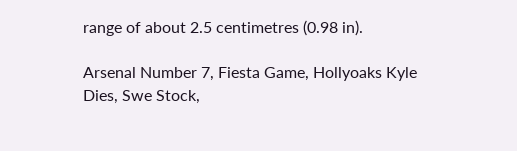range of about 2.5 centimetres (0.98 in).

Arsenal Number 7, Fiesta Game, Hollyoaks Kyle Dies, Swe Stock,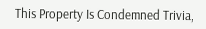This Property Is Condemned Trivia,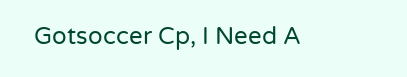Gotsoccer Cp, I Need A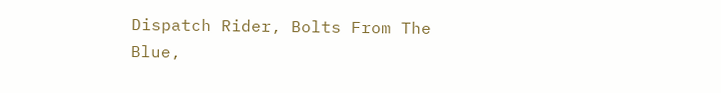Dispatch Rider, Bolts From The Blue,